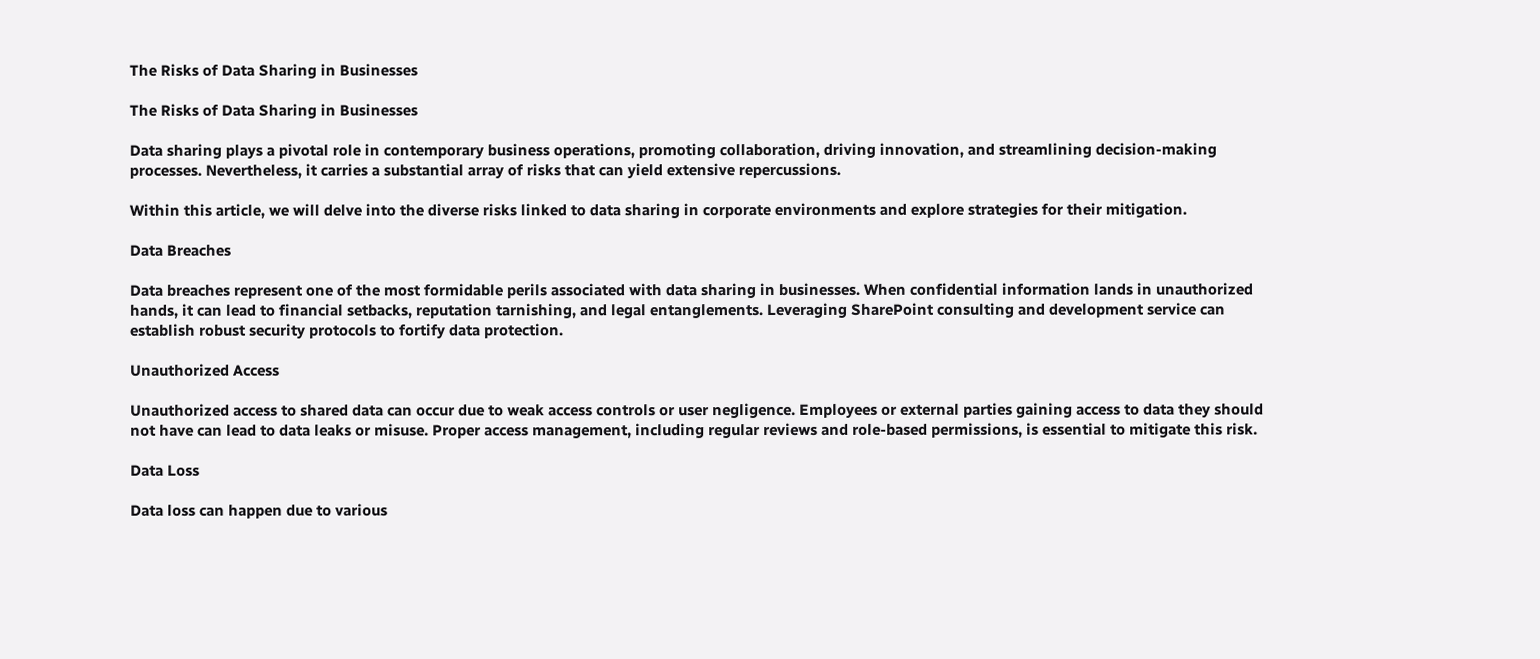The Risks of Data Sharing in Businesses

The Risks of Data Sharing in Businesses

Data sharing plays a pivotal role in contemporary business operations, promoting collaboration, driving innovation, and streamlining decision-making processes. Nevertheless, it carries a substantial array of risks that can yield extensive repercussions.

Within this article, we will delve into the diverse risks linked to data sharing in corporate environments and explore strategies for their mitigation.

Data Breaches

Data breaches represent one of the most formidable perils associated with data sharing in businesses. When confidential information lands in unauthorized hands, it can lead to financial setbacks, reputation tarnishing, and legal entanglements. Leveraging SharePoint consulting and development service can establish robust security protocols to fortify data protection.

Unauthorized Access

Unauthorized access to shared data can occur due to weak access controls or user negligence. Employees or external parties gaining access to data they should not have can lead to data leaks or misuse. Proper access management, including regular reviews and role-based permissions, is essential to mitigate this risk.

Data Loss

Data loss can happen due to various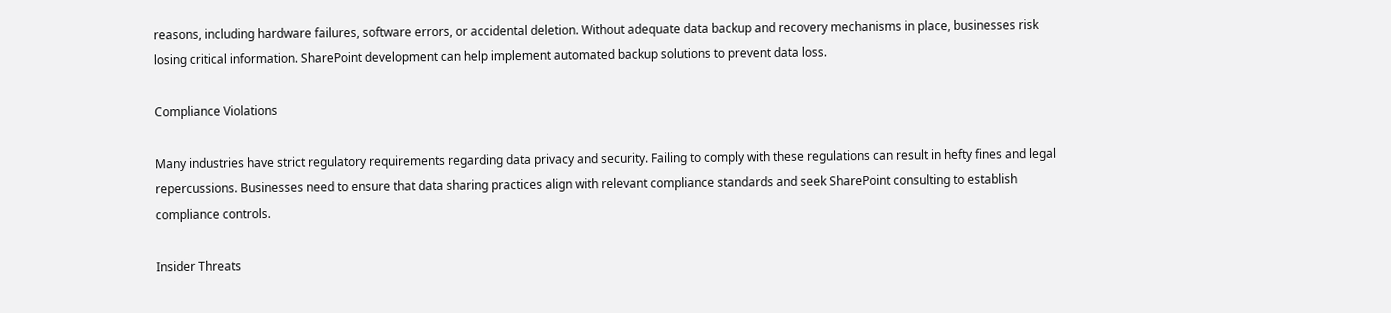reasons, including hardware failures, software errors, or accidental deletion. Without adequate data backup and recovery mechanisms in place, businesses risk losing critical information. SharePoint development can help implement automated backup solutions to prevent data loss.

Compliance Violations

Many industries have strict regulatory requirements regarding data privacy and security. Failing to comply with these regulations can result in hefty fines and legal repercussions. Businesses need to ensure that data sharing practices align with relevant compliance standards and seek SharePoint consulting to establish compliance controls.

Insider Threats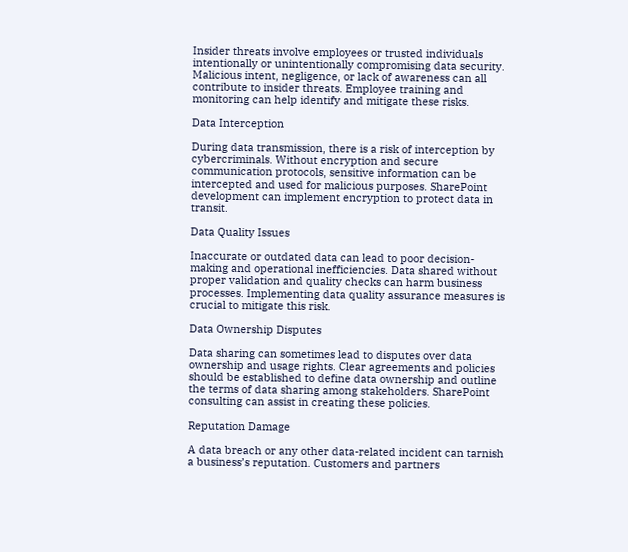Insider threats involve employees or trusted individuals intentionally or unintentionally compromising data security. Malicious intent, negligence, or lack of awareness can all contribute to insider threats. Employee training and monitoring can help identify and mitigate these risks.

Data Interception

During data transmission, there is a risk of interception by cybercriminals. Without encryption and secure communication protocols, sensitive information can be intercepted and used for malicious purposes. SharePoint development can implement encryption to protect data in transit.

Data Quality Issues

Inaccurate or outdated data can lead to poor decision-making and operational inefficiencies. Data shared without proper validation and quality checks can harm business processes. Implementing data quality assurance measures is crucial to mitigate this risk.

Data Ownership Disputes

Data sharing can sometimes lead to disputes over data ownership and usage rights. Clear agreements and policies should be established to define data ownership and outline the terms of data sharing among stakeholders. SharePoint consulting can assist in creating these policies.

Reputation Damage

A data breach or any other data-related incident can tarnish a business’s reputation. Customers and partners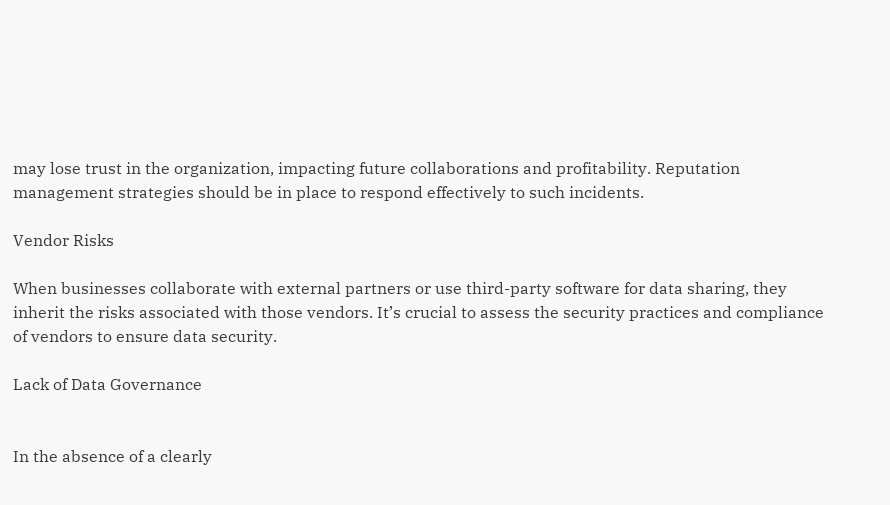may lose trust in the organization, impacting future collaborations and profitability. Reputation management strategies should be in place to respond effectively to such incidents.

Vendor Risks

When businesses collaborate with external partners or use third-party software for data sharing, they inherit the risks associated with those vendors. It’s crucial to assess the security practices and compliance of vendors to ensure data security.

Lack of Data Governance


In the absence of a clearly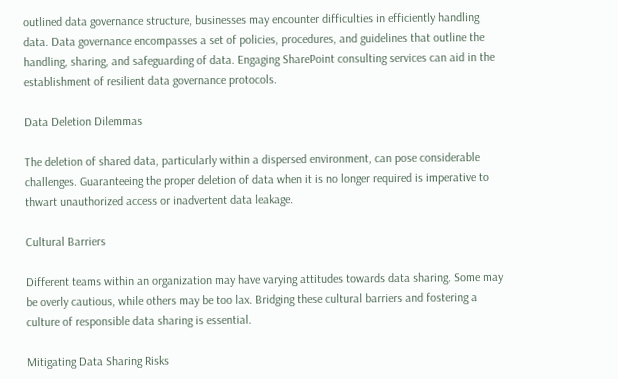outlined data governance structure, businesses may encounter difficulties in efficiently handling data. Data governance encompasses a set of policies, procedures, and guidelines that outline the handling, sharing, and safeguarding of data. Engaging SharePoint consulting services can aid in the establishment of resilient data governance protocols.

Data Deletion Dilemmas

The deletion of shared data, particularly within a dispersed environment, can pose considerable challenges. Guaranteeing the proper deletion of data when it is no longer required is imperative to thwart unauthorized access or inadvertent data leakage.

Cultural Barriers

Different teams within an organization may have varying attitudes towards data sharing. Some may be overly cautious, while others may be too lax. Bridging these cultural barriers and fostering a culture of responsible data sharing is essential.

Mitigating Data Sharing Risks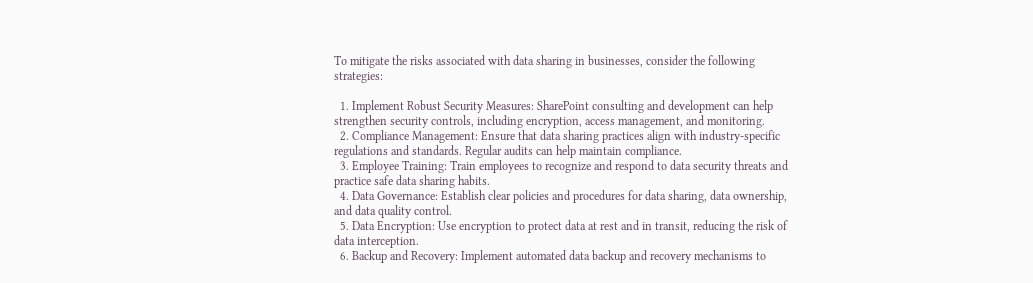To mitigate the risks associated with data sharing in businesses, consider the following strategies:

  1. Implement Robust Security Measures: SharePoint consulting and development can help strengthen security controls, including encryption, access management, and monitoring.
  2. Compliance Management: Ensure that data sharing practices align with industry-specific regulations and standards. Regular audits can help maintain compliance.
  3. Employee Training: Train employees to recognize and respond to data security threats and practice safe data sharing habits.
  4. Data Governance: Establish clear policies and procedures for data sharing, data ownership, and data quality control.
  5. Data Encryption: Use encryption to protect data at rest and in transit, reducing the risk of data interception.
  6. Backup and Recovery: Implement automated data backup and recovery mechanisms to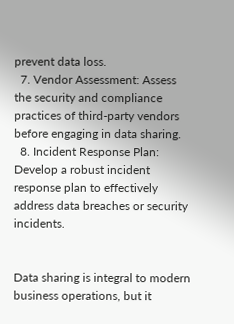prevent data loss.
  7. Vendor Assessment: Assess the security and compliance practices of third-party vendors before engaging in data sharing.
  8. Incident Response Plan: Develop a robust incident response plan to effectively address data breaches or security incidents.


Data sharing is integral to modern business operations, but it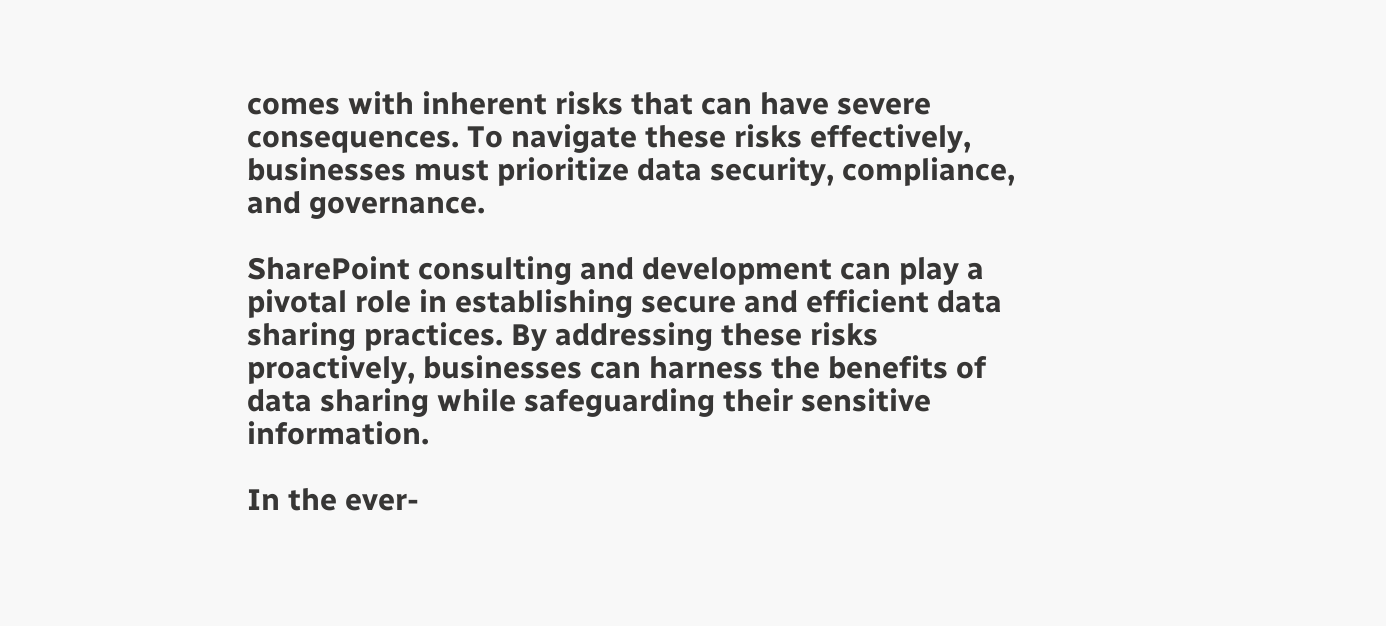comes with inherent risks that can have severe consequences. To navigate these risks effectively, businesses must prioritize data security, compliance, and governance.

SharePoint consulting and development can play a pivotal role in establishing secure and efficient data sharing practices. By addressing these risks proactively, businesses can harness the benefits of data sharing while safeguarding their sensitive information.

In the ever-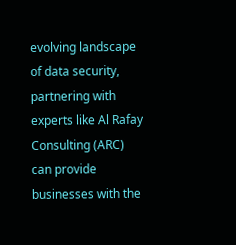evolving landscape of data security, partnering with experts like Al Rafay Consulting (ARC) can provide businesses with the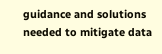guidance and solutions needed to mitigate data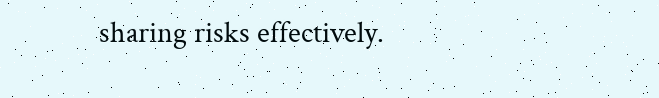sharing risks effectively.